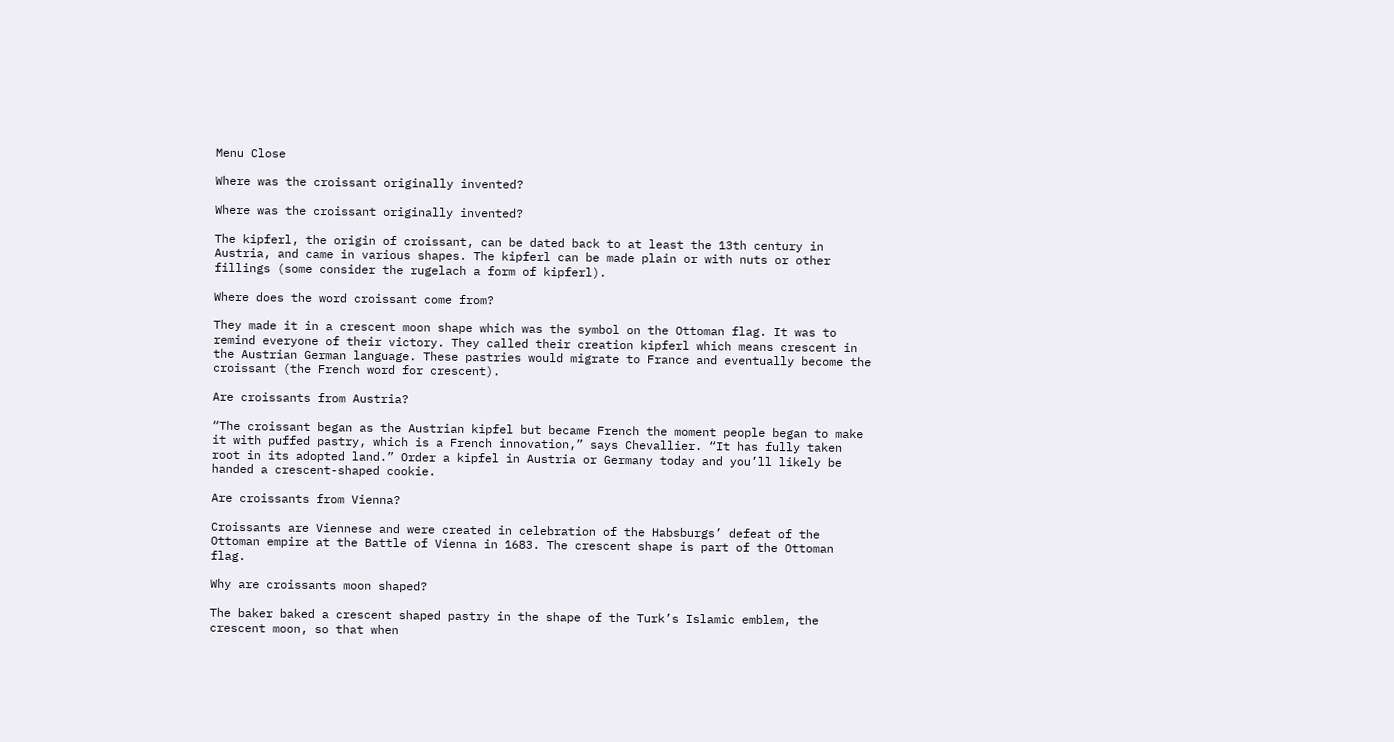Menu Close

Where was the croissant originally invented?

Where was the croissant originally invented?

The kipferl, the origin of croissant, can be dated back to at least the 13th century in Austria, and came in various shapes. The kipferl can be made plain or with nuts or other fillings (some consider the rugelach a form of kipferl).

Where does the word croissant come from?

They made it in a crescent moon shape which was the symbol on the Ottoman flag. It was to remind everyone of their victory. They called their creation kipferl which means crescent in the Austrian German language. These pastries would migrate to France and eventually become the croissant (the French word for crescent).

Are croissants from Austria?

“The croissant began as the Austrian kipfel but became French the moment people began to make it with puffed pastry, which is a French innovation,” says Chevallier. “It has fully taken root in its adopted land.” Order a kipfel in Austria or Germany today and you’ll likely be handed a crescent-shaped cookie.

Are croissants from Vienna?

Croissants are Viennese and were created in celebration of the Habsburgs’ defeat of the Ottoman empire at the Battle of Vienna in 1683. The crescent shape is part of the Ottoman flag.

Why are croissants moon shaped?

The baker baked a crescent shaped pastry in the shape of the Turk’s Islamic emblem, the crescent moon, so that when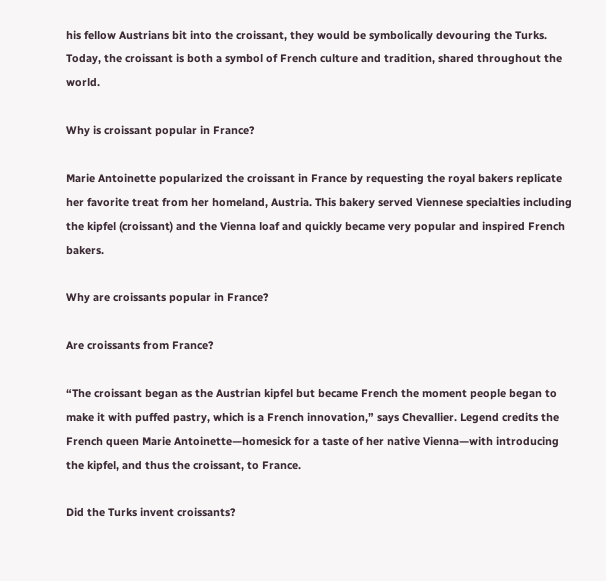his fellow Austrians bit into the croissant, they would be symbolically devouring the Turks. Today, the croissant is both a symbol of French culture and tradition, shared throughout the world.

Why is croissant popular in France?

Marie Antoinette popularized the croissant in France by requesting the royal bakers replicate her favorite treat from her homeland, Austria. This bakery served Viennese specialties including the kipfel (croissant) and the Vienna loaf and quickly became very popular and inspired French bakers.

Why are croissants popular in France?

Are croissants from France?

“The croissant began as the Austrian kipfel but became French the moment people began to make it with puffed pastry, which is a French innovation,” says Chevallier. Legend credits the French queen Marie Antoinette—homesick for a taste of her native Vienna—with introducing the kipfel, and thus the croissant, to France.

Did the Turks invent croissants?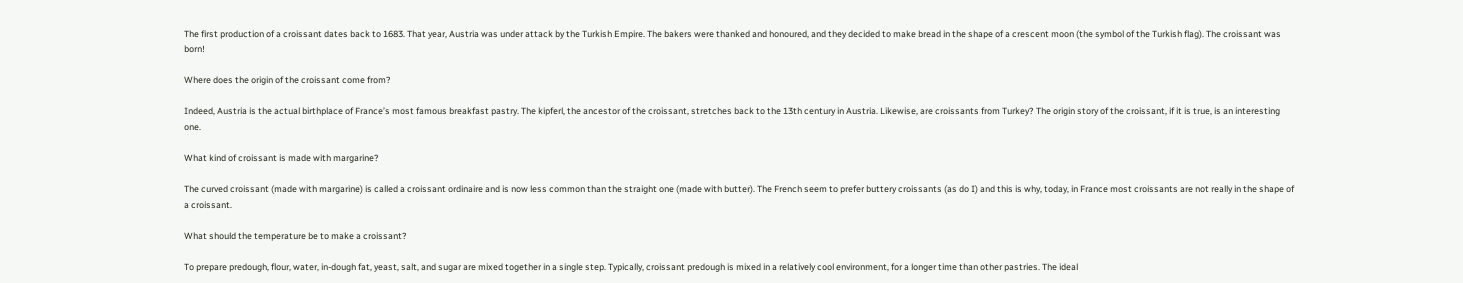The first production of a croissant dates back to 1683. That year, Austria was under attack by the Turkish Empire. The bakers were thanked and honoured, and they decided to make bread in the shape of a crescent moon (the symbol of the Turkish flag). The croissant was born!

Where does the origin of the croissant come from?

Indeed, Austria is the actual birthplace of France’s most famous breakfast pastry. The kipferl, the ancestor of the croissant, stretches back to the 13th century in Austria. Likewise, are croissants from Turkey? The origin story of the croissant, if it is true, is an interesting one.

What kind of croissant is made with margarine?

The curved croissant (made with margarine) is called a croissant ordinaire and is now less common than the straight one (made with butter). The French seem to prefer buttery croissants (as do I) and this is why, today, in France most croissants are not really in the shape of a croissant.

What should the temperature be to make a croissant?

To prepare predough, flour, water, in-dough fat, yeast, salt, and sugar are mixed together in a single step. Typically, croissant predough is mixed in a relatively cool environment, for a longer time than other pastries. The ideal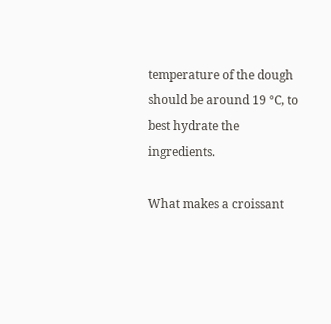temperature of the dough should be around 19 °C, to best hydrate the ingredients.

What makes a croissant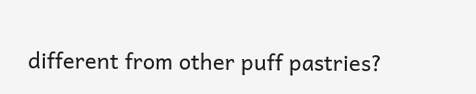different from other puff pastries?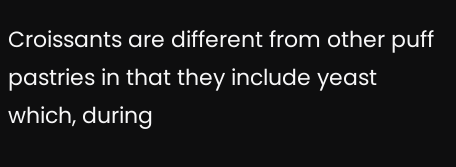Croissants are different from other puff pastries in that they include yeast which, during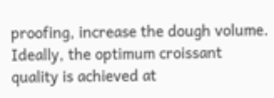proofing, increase the dough volume. Ideally, the optimum croissant quality is achieved at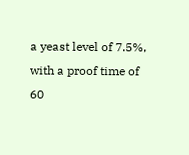a yeast level of 7.5%, with a proof time of 60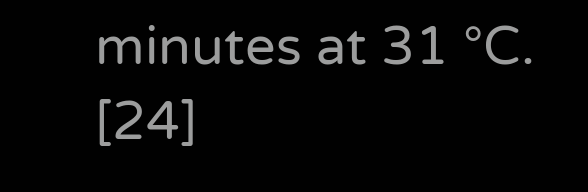minutes at 31 °C. [24]